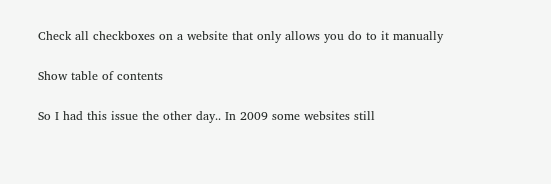Check all checkboxes on a website that only allows you do to it manually

Show table of contents

So I had this issue the other day.. In 2009 some websites still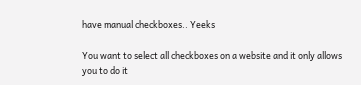have manual checkboxes.. Yeeks

You want to select all checkboxes on a website and it only allows you to do it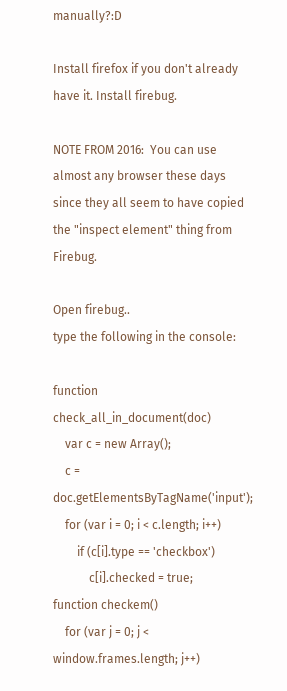manually?:D

Install firefox if you don't already have it. Install firebug.

NOTE FROM 2016:  You can use almost any browser these days since they all seem to have copied the "inspect element" thing from Firebug.

Open firebug..
type the following in the console:

function check_all_in_document(doc)
    var c = new Array();
    c = doc.getElementsByTagName('input');
    for (var i = 0; i < c.length; i++)
        if (c[i].type == 'checkbox')
            c[i].checked = true;
function checkem()
    for (var j = 0; j < window.frames.length; j++)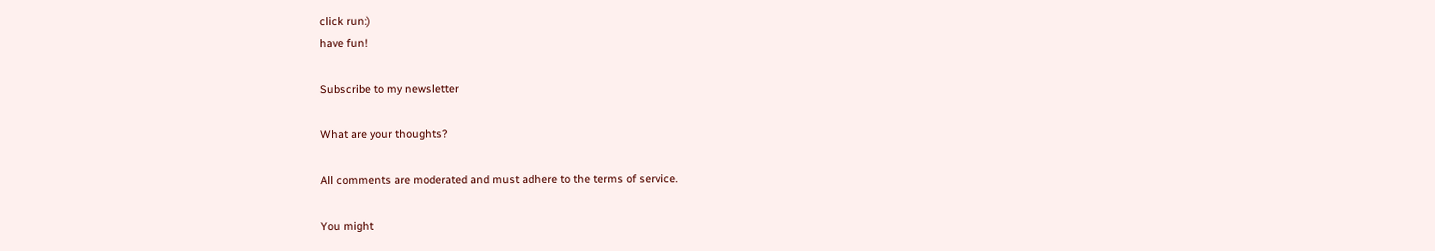click run:)
have fun!

Subscribe to my newsletter

What are your thoughts?

All comments are moderated and must adhere to the terms of service.

You might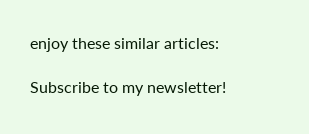enjoy these similar articles:

Subscribe to my newsletter!